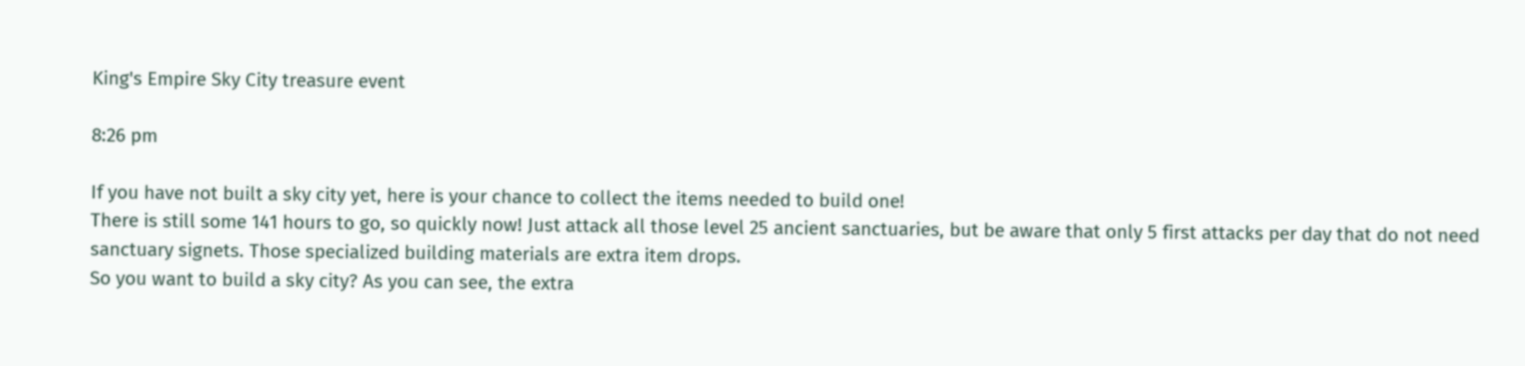King's Empire Sky City treasure event

8:26 pm

If you have not built a sky city yet, here is your chance to collect the items needed to build one!
There is still some 141 hours to go, so quickly now! Just attack all those level 25 ancient sanctuaries, but be aware that only 5 first attacks per day that do not need sanctuary signets. Those specialized building materials are extra item drops.
So you want to build a sky city? As you can see, the extra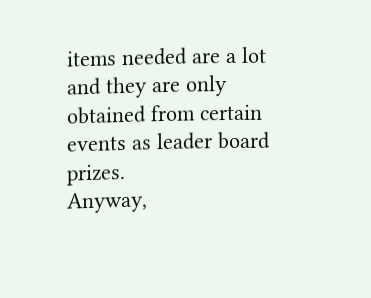items needed are a lot and they are only obtained from certain events as leader board prizes.
Anyway,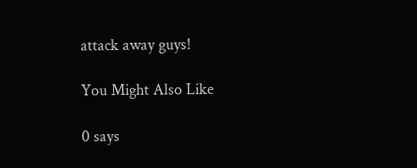attack away guys!

You Might Also Like

0 says